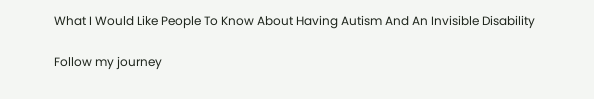What I Would Like People To Know About Having Autism And An Invisible Disability

Follow my journey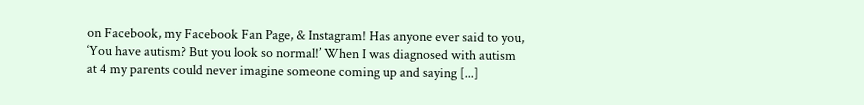on Facebook, my Facebook Fan Page, & Instagram! Has anyone ever said to you, ‘You have autism? But you look so normal!’ When I was diagnosed with autism at 4 my parents could never imagine someone coming up and saying [...]